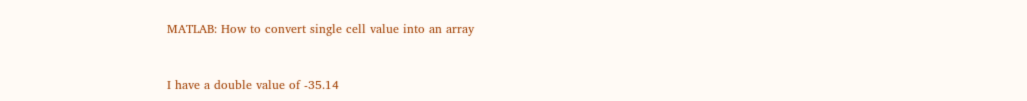MATLAB: How to convert single cell value into an array


I have a double value of -35.14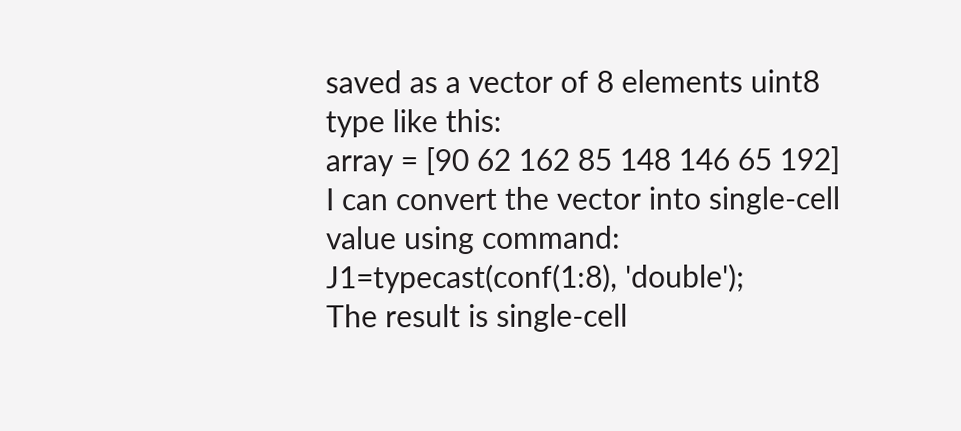saved as a vector of 8 elements uint8 type like this:
array = [90 62 162 85 148 146 65 192]
I can convert the vector into single-cell value using command:
J1=typecast(conf(1:8), 'double');
The result is single-cell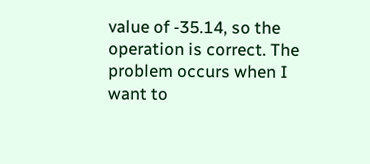value of -35.14, so the operation is correct. The problem occurs when I want to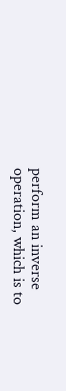perform an inverse operation, which is to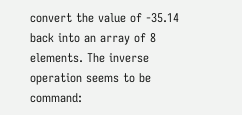convert the value of -35.14 back into an array of 8 elements. The inverse operation seems to be command: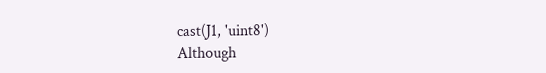cast(J1, 'uint8')
Although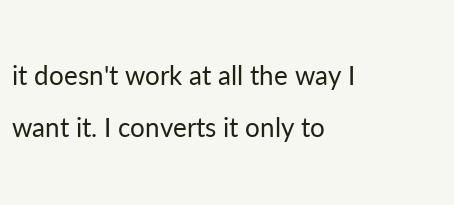it doesn't work at all the way I want it. I converts it only to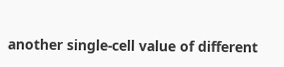another single-cell value of different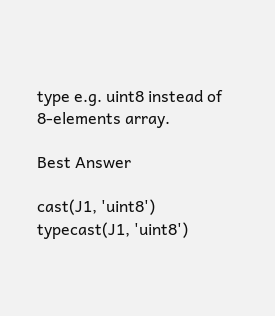type e.g. uint8 instead of 8-elements array.

Best Answer

cast(J1, 'uint8')
typecast(J1, 'uint8')